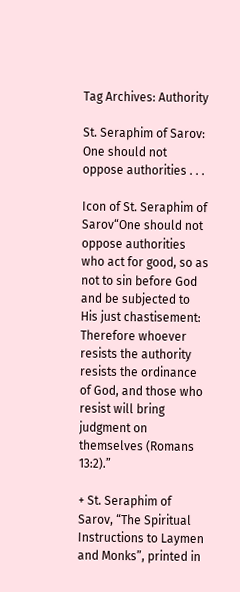Tag Archives: Authority

St. Seraphim of Sarov: One should not oppose authorities . . .

Icon of St. Seraphim of Sarov“One should not oppose authorities who act for good, so as not to sin before God and be subjected to His just chastisement: Therefore whoever resists the authority resists the ordinance of God, and those who resist will bring judgment on themselves (Romans 13:2).”

+ St. Seraphim of Sarov, “The Spiritual Instructions to Laymen and Monks”, printed in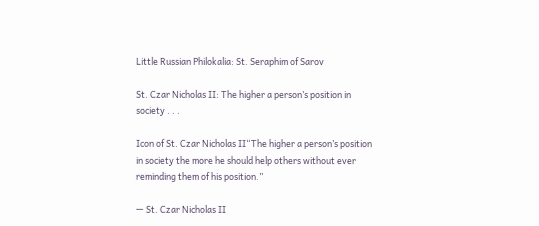Little Russian Philokalia: St. Seraphim of Sarov

St. Czar Nicholas II: The higher a person’s position in society . . .

Icon of St. Czar Nicholas II“The higher a person’s position in society the more he should help others without ever reminding them of his position.”

— St. Czar Nicholas II